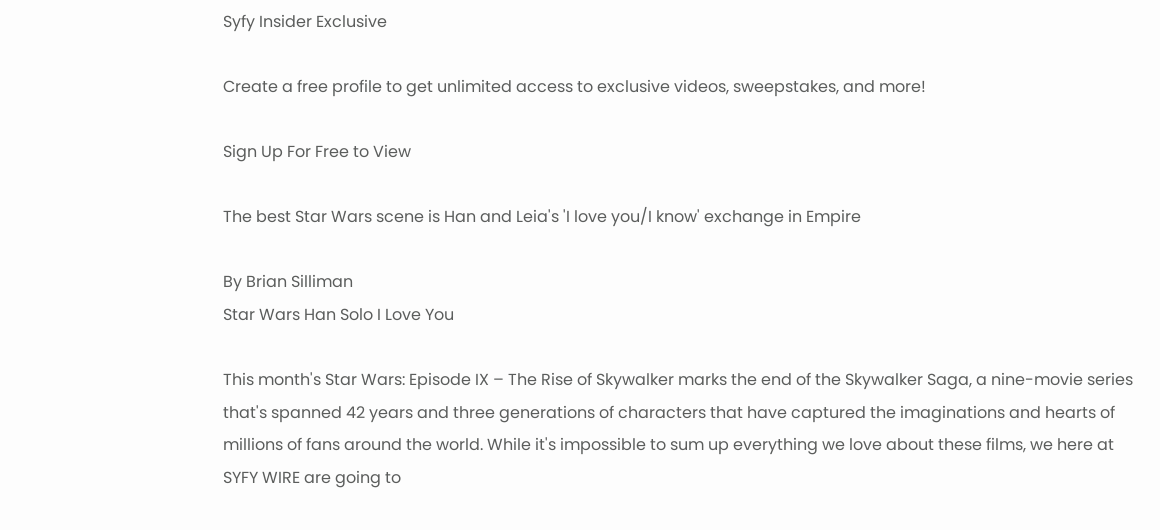Syfy Insider Exclusive

Create a free profile to get unlimited access to exclusive videos, sweepstakes, and more!

Sign Up For Free to View

The best Star Wars scene is Han and Leia's 'I love you/I know' exchange in Empire

By Brian Silliman
Star Wars Han Solo I Love You

This month's Star Wars: Episode IX – The Rise of Skywalker marks the end of the Skywalker Saga, a nine-movie series that's spanned 42 years and three generations of characters that have captured the imaginations and hearts of millions of fans around the world. While it's impossible to sum up everything we love about these films, we here at SYFY WIRE are going to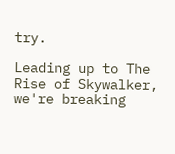try.

Leading up to The Rise of Skywalker, we're breaking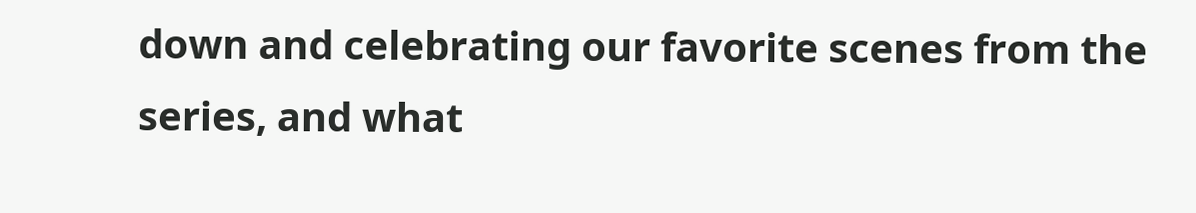down and celebrating our favorite scenes from the series, and what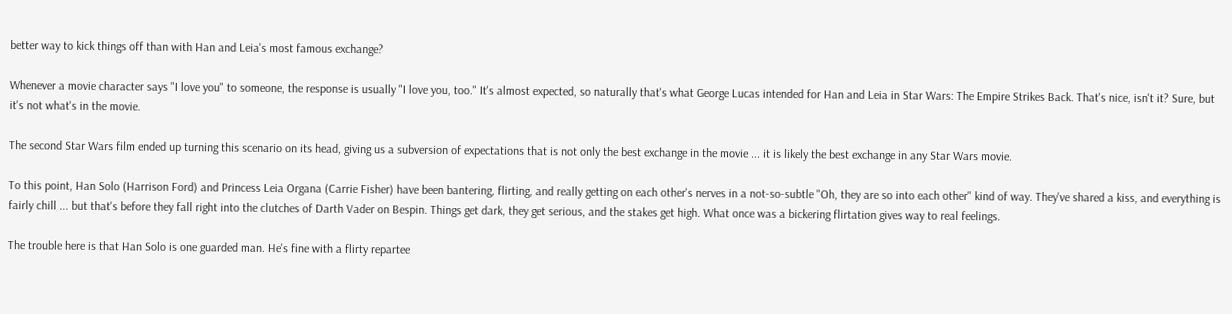better way to kick things off than with Han and Leia's most famous exchange?

Whenever a movie character says "I love you" to someone, the response is usually "I love you, too." It's almost expected, so naturally that's what George Lucas intended for Han and Leia in Star Wars: The Empire Strikes Back. That's nice, isn't it? Sure, but it's not what's in the movie.

The second Star Wars film ended up turning this scenario on its head, giving us a subversion of expectations that is not only the best exchange in the movie ... it is likely the best exchange in any Star Wars movie.

To this point, Han Solo (Harrison Ford) and Princess Leia Organa (Carrie Fisher) have been bantering, flirting, and really getting on each other's nerves in a not-so-subtle "Oh, they are so into each other" kind of way. They've shared a kiss, and everything is fairly chill ... but that's before they fall right into the clutches of Darth Vader on Bespin. Things get dark, they get serious, and the stakes get high. What once was a bickering flirtation gives way to real feelings.

The trouble here is that Han Solo is one guarded man. He's fine with a flirty repartee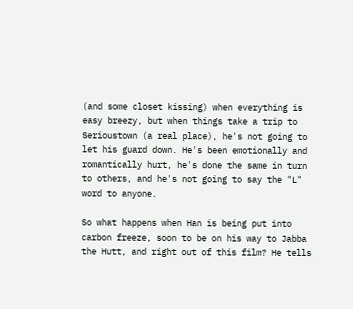(and some closet kissing) when everything is easy breezy, but when things take a trip to Serioustown (a real place), he's not going to let his guard down. He's been emotionally and romantically hurt, he's done the same in turn to others, and he's not going to say the "L" word to anyone.

So what happens when Han is being put into carbon freeze, soon to be on his way to Jabba the Hutt, and right out of this film? He tells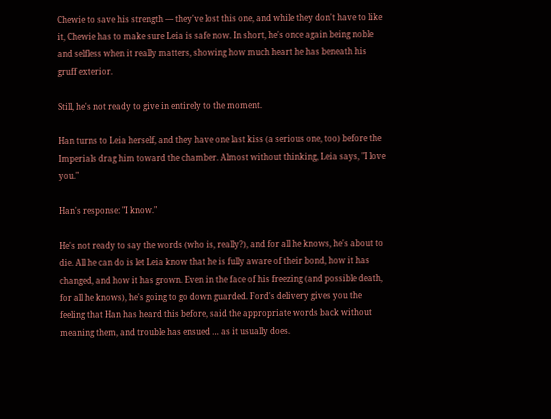Chewie to save his strength — they've lost this one, and while they don't have to like it, Chewie has to make sure Leia is safe now. In short, he's once again being noble and selfless when it really matters, showing how much heart he has beneath his gruff exterior.

Still, he's not ready to give in entirely to the moment.

Han turns to Leia herself, and they have one last kiss (a serious one, too) before the Imperials drag him toward the chamber. Almost without thinking, Leia says, "I love you."

Han's response: "I know."

He's not ready to say the words (who is, really?), and for all he knows, he's about to die. All he can do is let Leia know that he is fully aware of their bond, how it has changed, and how it has grown. Even in the face of his freezing (and possible death, for all he knows), he's going to go down guarded. Ford's delivery gives you the feeling that Han has heard this before, said the appropriate words back without meaning them, and trouble has ensued … as it usually does.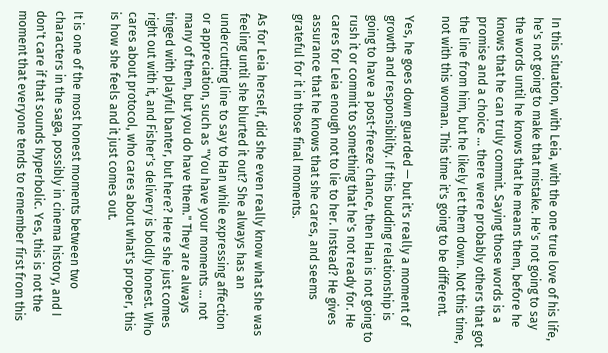In this situation, with Leia, with the one true love of his life, he's not going to make that mistake. He's not going to say the words until he knows that he means them, before he knows that he can truly commit. Saying those words is a promise and a choice … there were probably others that got the line from him, but he likely let them down. Not this time, not with this woman. This time it's going to be different.

Yes, he goes down guarded — but it's really a moment of growth and responsibility. If this budding relationship is going to have a post-freeze chance, then Han is not going to rush it or commit to something that he's not ready for. He cares for Leia enough not to lie to her. Instead? He gives assurance that he knows that she cares, and seems grateful for it in those final moments.

As for Leia herself, did she even really know what she was feeling until she blurted it out? She always has an undercutting line to say to Han while expressing affection or appreciation, such as "You have your moments ... not many of them, but you do have them." They are always tinged with playful banter, but here? Here she just comes right out with it, and Fisher's delivery is boldly honest. Who cares about protocol, who cares about what's proper, this is how she feels and it just comes out.

It is one of the most honest moments between two characters in the saga, possibly in cinema history, and I don't care if that sounds hyperbolic. Yes, this is not the moment that everyone tends to remember first from this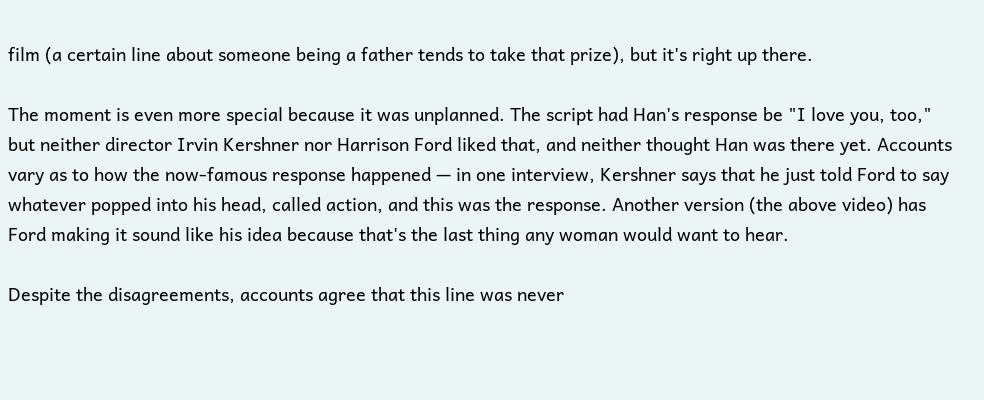film (a certain line about someone being a father tends to take that prize), but it's right up there.

The moment is even more special because it was unplanned. The script had Han's response be "I love you, too," but neither director Irvin Kershner nor Harrison Ford liked that, and neither thought Han was there yet. Accounts vary as to how the now-famous response happened — in one interview, Kershner says that he just told Ford to say whatever popped into his head, called action, and this was the response. Another version (the above video) has Ford making it sound like his idea because that's the last thing any woman would want to hear.

Despite the disagreements, accounts agree that this line was never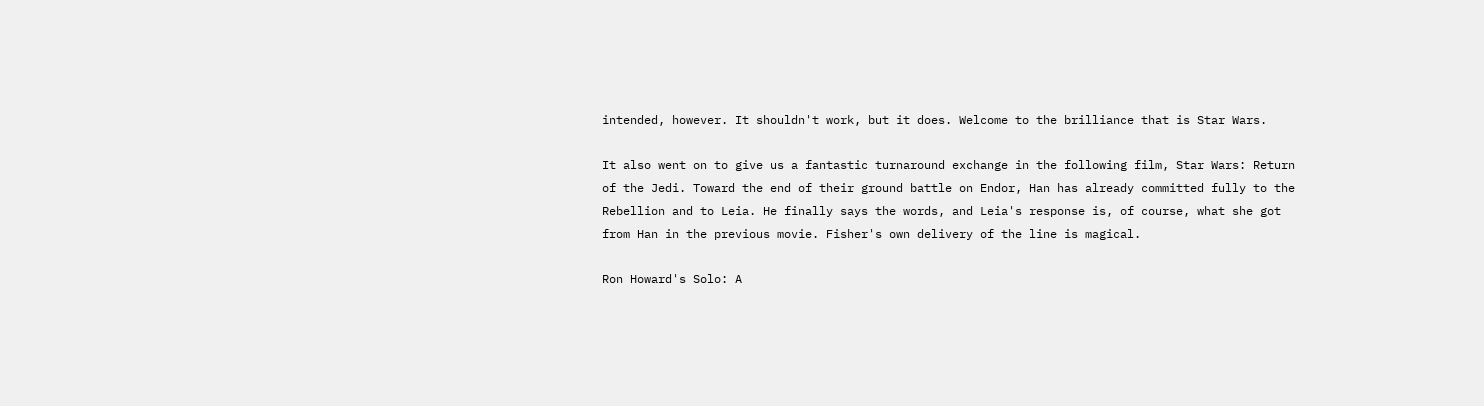intended, however. It shouldn't work, but it does. Welcome to the brilliance that is Star Wars.

It also went on to give us a fantastic turnaround exchange in the following film, Star Wars: Return of the Jedi. Toward the end of their ground battle on Endor, Han has already committed fully to the Rebellion and to Leia. He finally says the words, and Leia's response is, of course, what she got from Han in the previous movie. Fisher's own delivery of the line is magical.

Ron Howard's Solo: A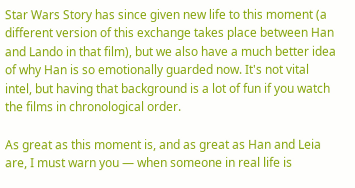Star Wars Story has since given new life to this moment (a different version of this exchange takes place between Han and Lando in that film), but we also have a much better idea of why Han is so emotionally guarded now. It's not vital intel, but having that background is a lot of fun if you watch the films in chronological order.

As great as this moment is, and as great as Han and Leia are, I must warn you — when someone in real life is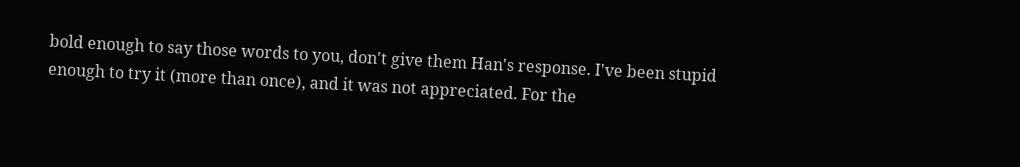bold enough to say those words to you, don't give them Han's response. I've been stupid enough to try it (more than once), and it was not appreciated. For the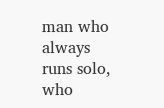man who always runs solo, who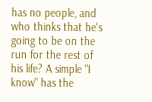has no people, and who thinks that he's going to be on the run for the rest of his life? A simple "I know" has the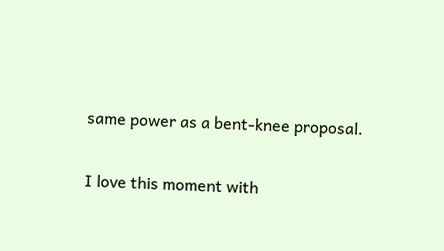same power as a bent-knee proposal.

I love this moment with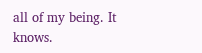all of my being. It knows.